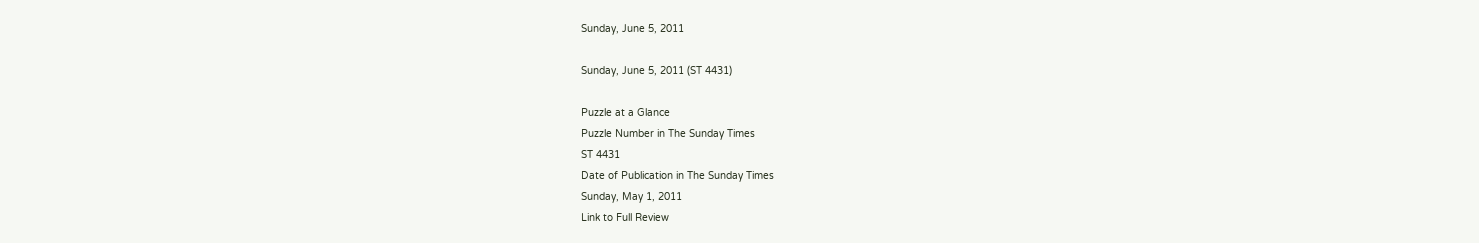Sunday, June 5, 2011

Sunday, June 5, 2011 (ST 4431)

Puzzle at a Glance
Puzzle Number in The Sunday Times
ST 4431
Date of Publication in The Sunday Times
Sunday, May 1, 2011
Link to Full Review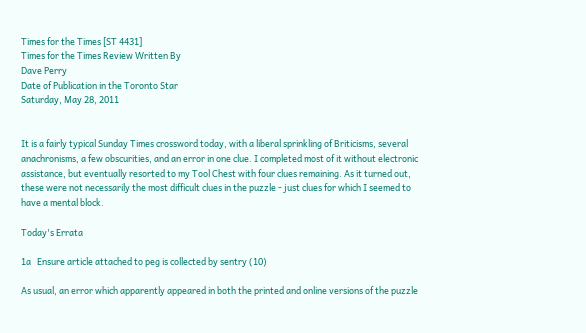Times for the Times [ST 4431]
Times for the Times Review Written By
Dave Perry
Date of Publication in the Toronto Star
Saturday, May 28, 2011


It is a fairly typical Sunday Times crossword today, with a liberal sprinkling of Briticisms, several anachronisms, a few obscurities, and an error in one clue. I completed most of it without electronic assistance, but eventually resorted to my Tool Chest with four clues remaining. As it turned out, these were not necessarily the most difficult clues in the puzzle - just clues for which I seemed to have a mental block.

Today's Errata

1a   Ensure article attached to peg is collected by sentry (10)

As usual, an error which apparently appeared in both the printed and online versions of the puzzle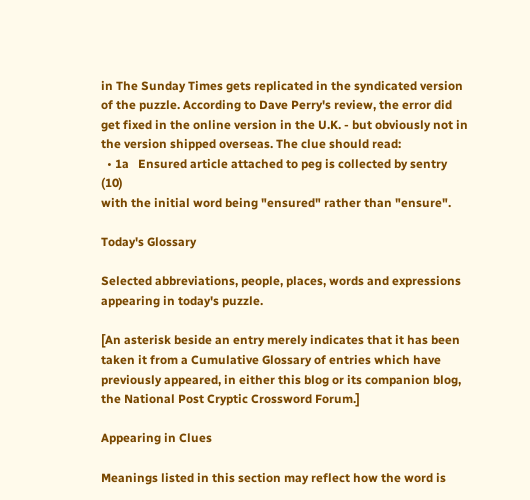in The Sunday Times gets replicated in the syndicated version of the puzzle. According to Dave Perry's review, the error did get fixed in the online version in the U.K. - but obviously not in the version shipped overseas. The clue should read:
  • 1a   Ensured article attached to peg is collected by sentry (10)
with the initial word being "ensured" rather than "ensure".

Today's Glossary

Selected abbreviations, people, places, words and expressions appearing in today's puzzle.

[An asterisk beside an entry merely indicates that it has been taken it from a Cumulative Glossary of entries which have previously appeared, in either this blog or its companion blog, the National Post Cryptic Crossword Forum.]

Appearing in Clues

Meanings listed in this section may reflect how the word is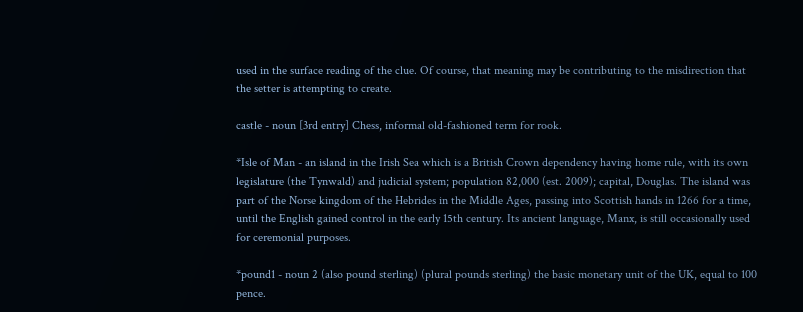used in the surface reading of the clue. Of course, that meaning may be contributing to the misdirection that the setter is attempting to create.

castle - noun [3rd entry] Chess, informal old-fashioned term for rook.

*Isle of Man - an island in the Irish Sea which is a British Crown dependency having home rule, with its own legislature (the Tynwald) and judicial system; population 82,000 (est. 2009); capital, Douglas. The island was part of the Norse kingdom of the Hebrides in the Middle Ages, passing into Scottish hands in 1266 for a time, until the English gained control in the early 15th century. Its ancient language, Manx, is still occasionally used for ceremonial purposes.

*pound1 - noun 2 (also pound sterling) (plural pounds sterling) the basic monetary unit of the UK, equal to 100 pence.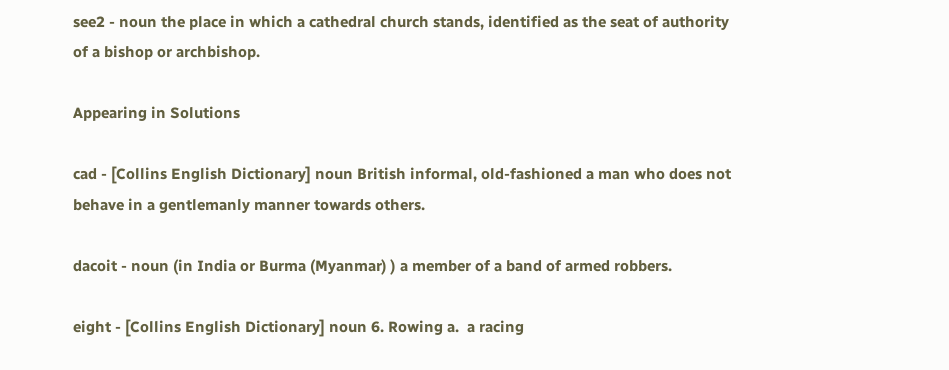see2 - noun the place in which a cathedral church stands, identified as the seat of authority of a bishop or archbishop.

Appearing in Solutions

cad - [Collins English Dictionary] noun British informal, old-fashioned a man who does not behave in a gentlemanly manner towards others.

dacoit - noun (in India or Burma (Myanmar) ) a member of a band of armed robbers.

eight - [Collins English Dictionary] noun 6. Rowing a.  a racing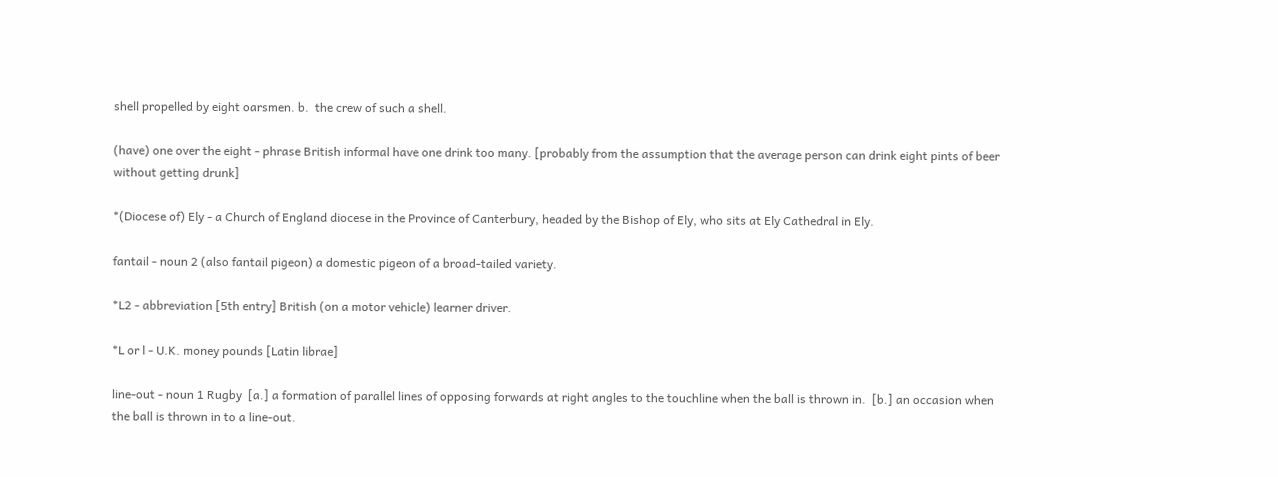shell propelled by eight oarsmen. b.  the crew of such a shell.

(have) one over the eight - phrase British informal have one drink too many. [probably from the assumption that the average person can drink eight pints of beer without getting drunk]

*(Diocese of) Ely - a Church of England diocese in the Province of Canterbury, headed by the Bishop of Ely, who sits at Ely Cathedral in Ely.

fantail - noun 2 (also fantail pigeon) a domestic pigeon of a broad-tailed variety.

*L2 - abbreviation [5th entry] British (on a motor vehicle) learner driver.

*L or l - U.K. money pounds [Latin librae]

line-out - noun 1 Rugby  [a.] a formation of parallel lines of opposing forwards at right angles to the touchline when the ball is thrown in.  [b.] an occasion when the ball is thrown in to a line-out.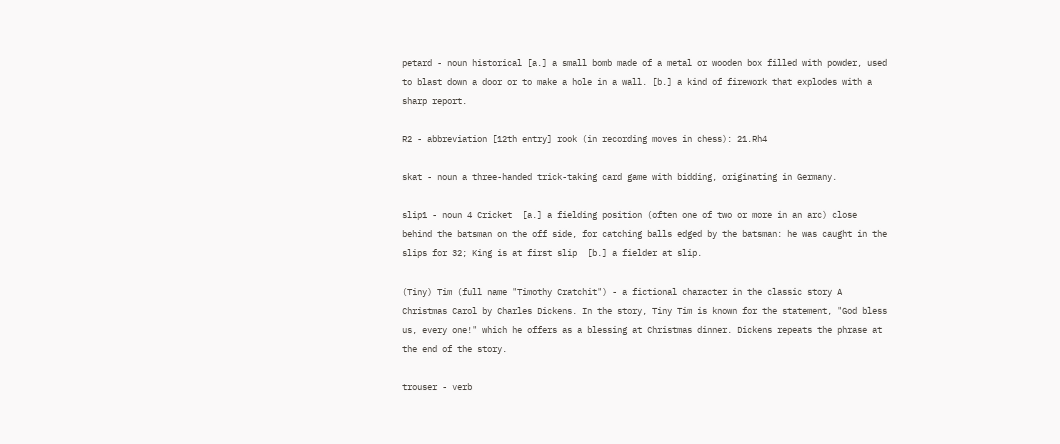petard - noun historical [a.] a small bomb made of a metal or wooden box filled with powder, used to blast down a door or to make a hole in a wall. [b.] a kind of firework that explodes with a sharp report.

R2 - abbreviation [12th entry] rook (in recording moves in chess): 21.Rh4

skat - noun a three-handed trick-taking card game with bidding, originating in Germany.

slip1 - noun 4 Cricket  [a.] a fielding position (often one of two or more in an arc) close behind the batsman on the off side, for catching balls edged by the batsman: he was caught in the slips for 32; King is at first slip  [b.] a fielder at slip.

(Tiny) Tim (full name "Timothy Cratchit") - a fictional character in the classic story A Christmas Carol by Charles Dickens. In the story, Tiny Tim is known for the statement, "God bless us, every one!" which he offers as a blessing at Christmas dinner. Dickens repeats the phrase at the end of the story.

trouser - verb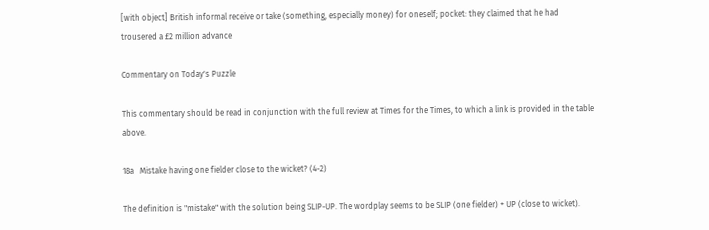[with object] British informal receive or take (something, especially money) for oneself; pocket: they claimed that he had trousered a £2 million advance

Commentary on Today's Puzzle

This commentary should be read in conjunction with the full review at Times for the Times, to which a link is provided in the table above.

18a   Mistake having one fielder close to the wicket? (4-2)

The definition is "mistake" with the solution being SLIP-UP. The wordplay seems to be SLIP (one fielder) + UP (close to wicket).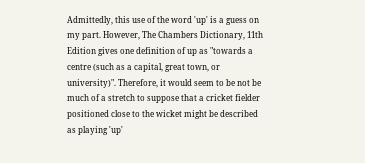Admittedly, this use of the word 'up' is a guess on my part. However, The Chambers Dictionary, 11th Edition gives one definition of up as "towards a centre (such as a capital, great town, or university)". Therefore, it would seem to be not be much of a stretch to suppose that a cricket fielder positioned close to the wicket might be described as playing 'up'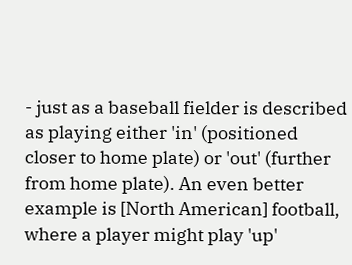- just as a baseball fielder is described as playing either 'in' (positioned closer to home plate) or 'out' (further from home plate). An even better example is [North American] football, where a player might play 'up'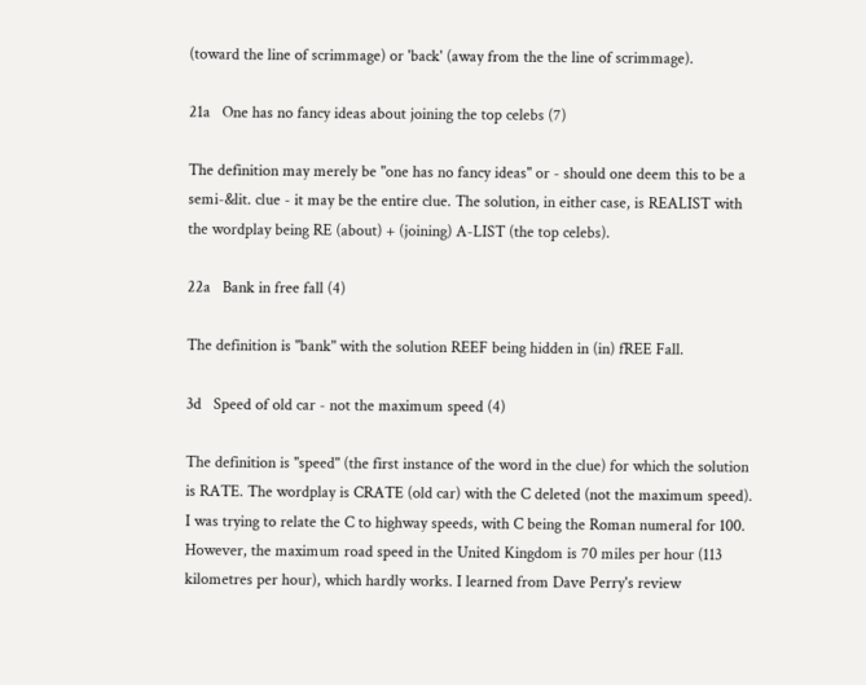(toward the line of scrimmage) or 'back' (away from the the line of scrimmage).

21a   One has no fancy ideas about joining the top celebs (7)

The definition may merely be "one has no fancy ideas" or - should one deem this to be a semi-&lit. clue - it may be the entire clue. The solution, in either case, is REALIST with the wordplay being RE (about) + (joining) A-LIST (the top celebs).

22a   Bank in free fall (4)

The definition is "bank" with the solution REEF being hidden in (in) fREE Fall.

3d   Speed of old car - not the maximum speed (4)

The definition is "speed" (the first instance of the word in the clue) for which the solution is RATE. The wordplay is CRATE (old car) with the C deleted (not the maximum speed). I was trying to relate the C to highway speeds, with C being the Roman numeral for 100. However, the maximum road speed in the United Kingdom is 70 miles per hour (113 kilometres per hour), which hardly works. I learned from Dave Perry's review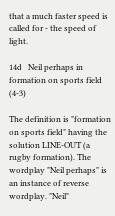that a much faster speed is called for - the speed of light.

14d   Neil perhaps in formation on sports field (4-3)

The definition is "formation on sports field" having the solution LINE-OUT (a rugby formation). The wordplay "Neil perhaps" is an instance of reverse wordplay. "Neil"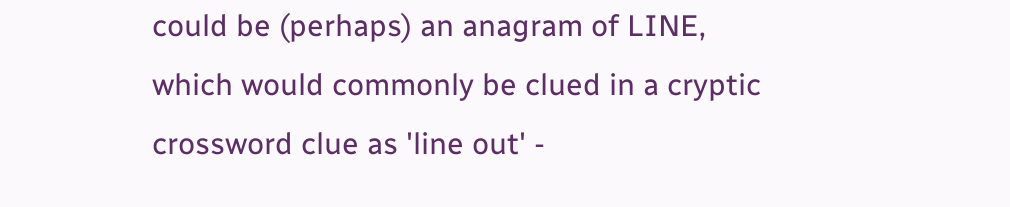could be (perhaps) an anagram of LINE, which would commonly be clued in a cryptic crossword clue as 'line out' -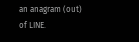an anagram (out) of LINE.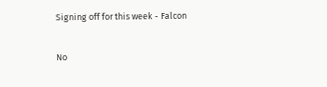Signing off for this week - Falcon

No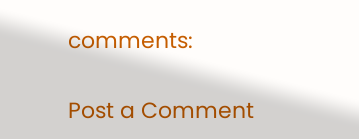comments:

Post a Comment